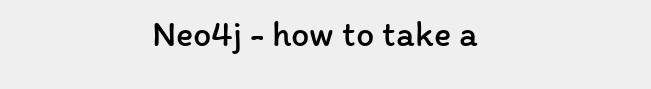Neo4j - how to take a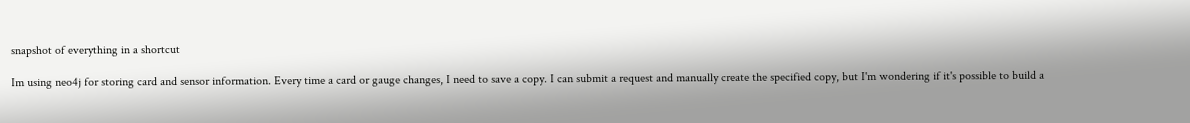snapshot of everything in a shortcut

Im using neo4j for storing card and sensor information. Every time a card or gauge changes, I need to save a copy. I can submit a request and manually create the specified copy, but I'm wondering if it's possible to build a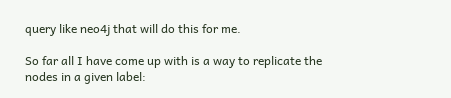query like neo4j that will do this for me.

So far all I have come up with is a way to replicate the nodes in a given label: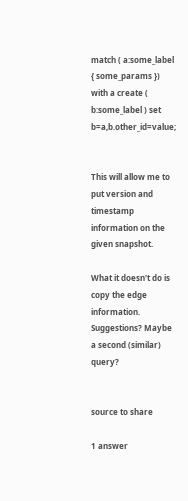match ( a:some_label { some_params }) with a create ( b:some_label ) set b=a,b.other_id=value;


This will allow me to put version and timestamp information on the given snapshot.

What it doesn't do is copy the edge information. Suggestions? Maybe a second (similar) query?


source to share

1 answer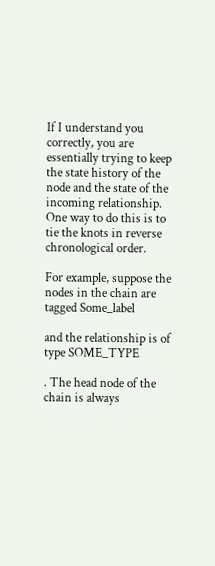If I understand you correctly, you are essentially trying to keep the state history of the node and the state of the incoming relationship. One way to do this is to tie the knots in reverse chronological order.

For example, suppose the nodes in the chain are tagged Some_label

and the relationship is of type SOME_TYPE

. The head node of the chain is always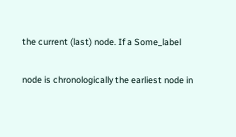the current (last) node. If a Some_label

node is chronologically the earliest node in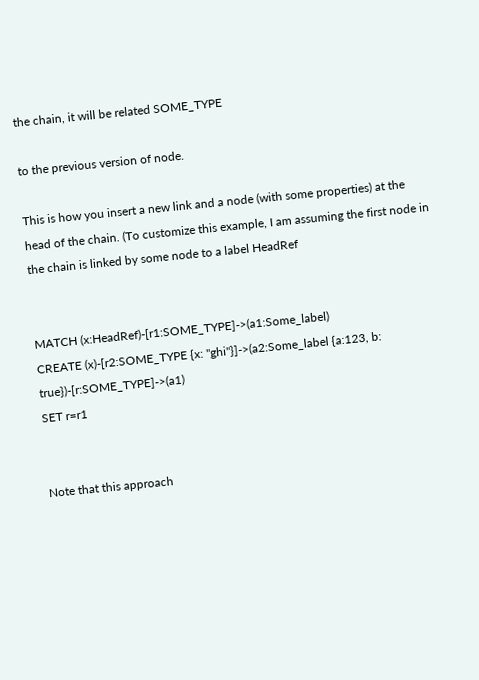the chain, it will be related SOME_TYPE

to the previous version of node.

This is how you insert a new link and a node (with some properties) at the head of the chain. (To customize this example, I am assuming the first node in the chain is linked by some node to a label HeadRef


MATCH (x:HeadRef)-[r1:SOME_TYPE]->(a1:Some_label)
CREATE (x)-[r2:SOME_TYPE {x: "ghi"}]->(a2:Some_label {a:123, b: true})-[r:SOME_TYPE]->(a1)
SET r=r1


Note that this approach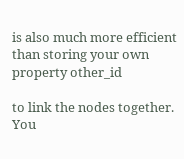is also much more efficient than storing your own property other_id

to link the nodes together. You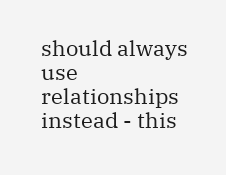should always use relationships instead - this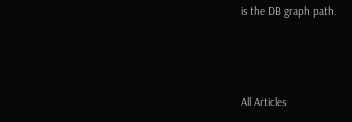is the DB graph path.



All Articles